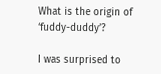What is the origin of ‘fuddy-duddy’?

I was surprised to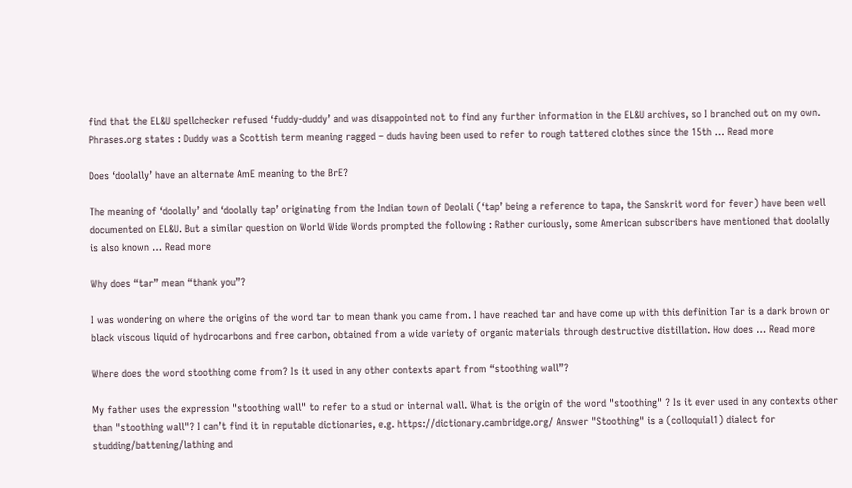find that the EL&U spellchecker refused ‘fuddy-duddy’ and was disappointed not to find any further information in the EL&U archives, so I branched out on my own. Phrases.org states : Duddy was a Scottish term meaning ragged – duds having been used to refer to rough tattered clothes since the 15th … Read more

Does ‘doolally’ have an alternate AmE meaning to the BrE?

The meaning of ‘doolally’ and ‘doolally tap’ originating from the Indian town of Deolali (‘tap’ being a reference to tapa, the Sanskrit word for fever) have been well documented on EL&U. But a similar question on World Wide Words prompted the following : Rather curiously, some American subscribers have mentioned that doolally is also known … Read more

Why does “tar” mean “thank you”?

I was wondering on where the origins of the word tar to mean thank you came from. I have reached tar and have come up with this definition Tar is a dark brown or black viscous liquid of hydrocarbons and free carbon, obtained from a wide variety of organic materials through destructive distillation. How does … Read more

Where does the word stoothing come from? Is it used in any other contexts apart from “stoothing wall”?

My father uses the expression "stoothing wall" to refer to a stud or internal wall. What is the origin of the word "stoothing" ? Is it ever used in any contexts other than "stoothing wall"? I can’t find it in reputable dictionaries, e.g. https://dictionary.cambridge.org/ Answer "Stoothing" is a (colloquial1) dialect for studding/battening/lathing and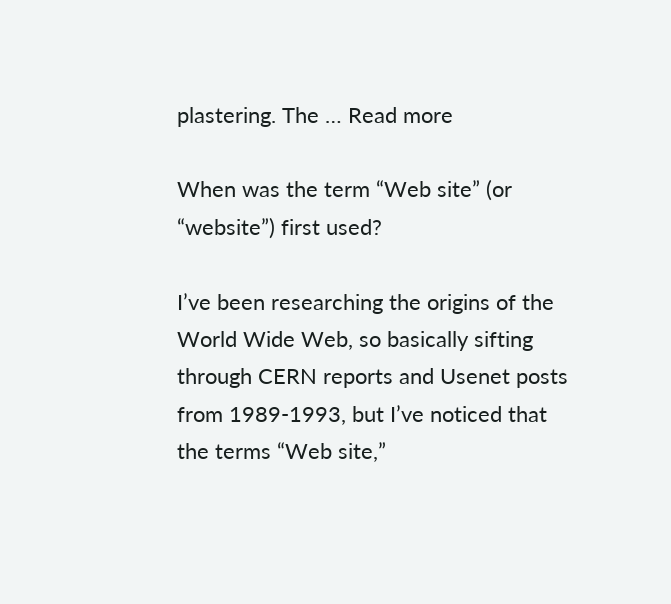plastering. The … Read more

When was the term “Web site” (or “website”) first used?

I’ve been researching the origins of the World Wide Web, so basically sifting through CERN reports and Usenet posts from 1989-1993, but I’ve noticed that the terms “Web site,”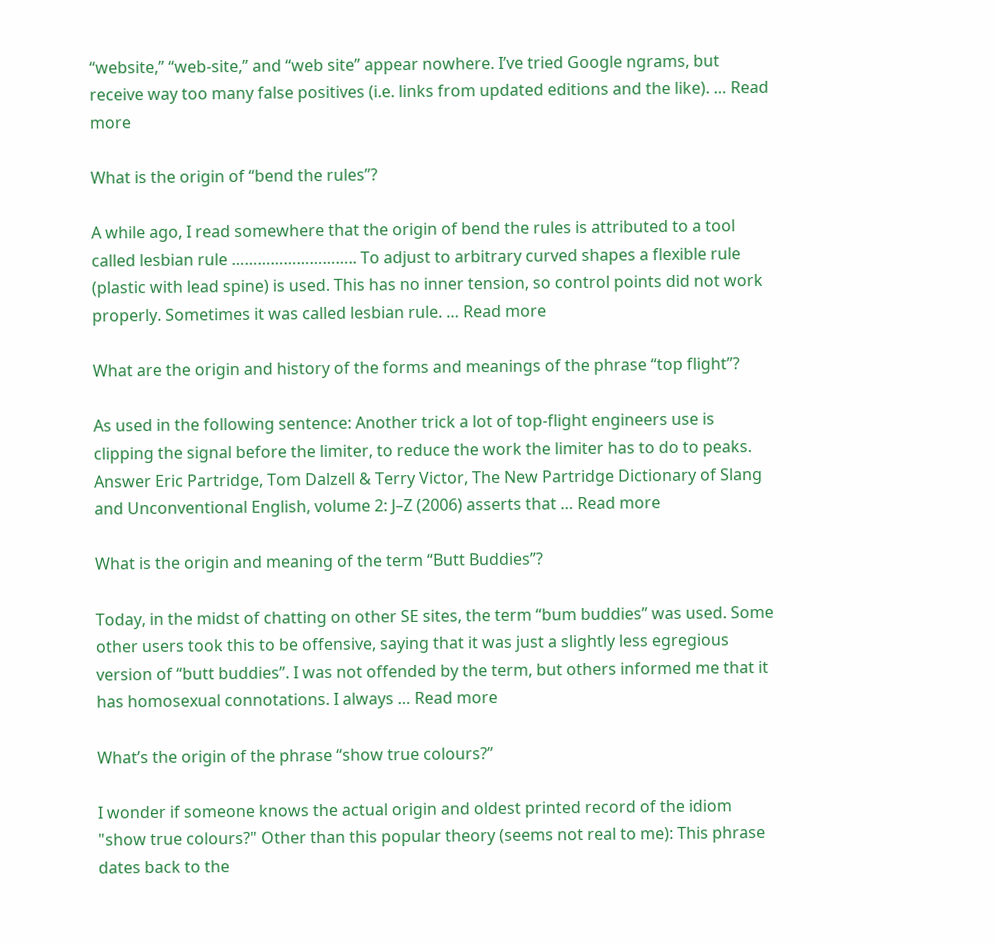“website,” “web-site,” and “web site” appear nowhere. I’ve tried Google ngrams, but receive way too many false positives (i.e. links from updated editions and the like). … Read more

What is the origin of “bend the rules”?

A while ago, I read somewhere that the origin of bend the rules is attributed to a tool called lesbian rule ……………………….. To adjust to arbitrary curved shapes a flexible rule (plastic with lead spine) is used. This has no inner tension, so control points did not work properly. Sometimes it was called lesbian rule. … Read more

What are the origin and history of the forms and meanings of the phrase “top flight”?

As used in the following sentence: Another trick a lot of top-flight engineers use is clipping the signal before the limiter, to reduce the work the limiter has to do to peaks. Answer Eric Partridge, Tom Dalzell & Terry Victor, The New Partridge Dictionary of Slang and Unconventional English, volume 2: J–Z (2006) asserts that … Read more

What is the origin and meaning of the term “Butt Buddies”?

Today, in the midst of chatting on other SE sites, the term “bum buddies” was used. Some other users took this to be offensive, saying that it was just a slightly less egregious version of “butt buddies”. I was not offended by the term, but others informed me that it has homosexual connotations. I always … Read more

What’s the origin of the phrase “show true colours?”

I wonder if someone knows the actual origin and oldest printed record of the idiom "show true colours?" Other than this popular theory (seems not real to me): This phrase dates back to the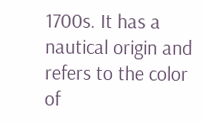1700s. It has a nautical origin and refers to the color of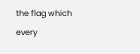the flag which every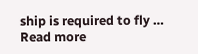ship is required to fly … Read more